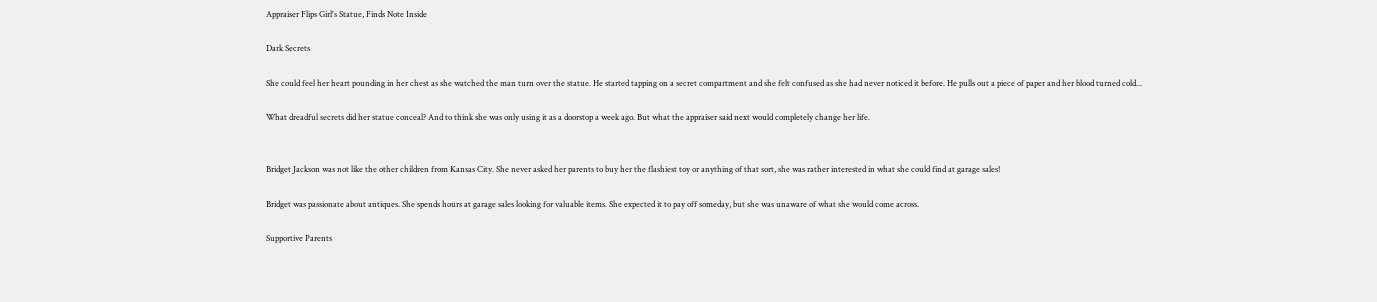Appraiser Flips Girl's Statue, Finds Note Inside

Dark Secrets

She could feel her heart pounding in her chest as she watched the man turn over the statue. He started tapping on a secret compartment and she felt confused as she had never noticed it before. He pulls out a piece of paper and her blood turned cold...

What dreadful secrets did her statue conceal? And to think she was only using it as a doorstop a week ago. But what the appraiser said next would completely change her life.


Bridget Jackson was not like the other children from Kansas City. She never asked her parents to buy her the flashiest toy or anything of that sort, she was rather interested in what she could find at garage sales!

Bridget was passionate about antiques. She spends hours at garage sales looking for valuable items. She expected it to pay off someday, but she was unaware of what she would come across.

Supportive Parents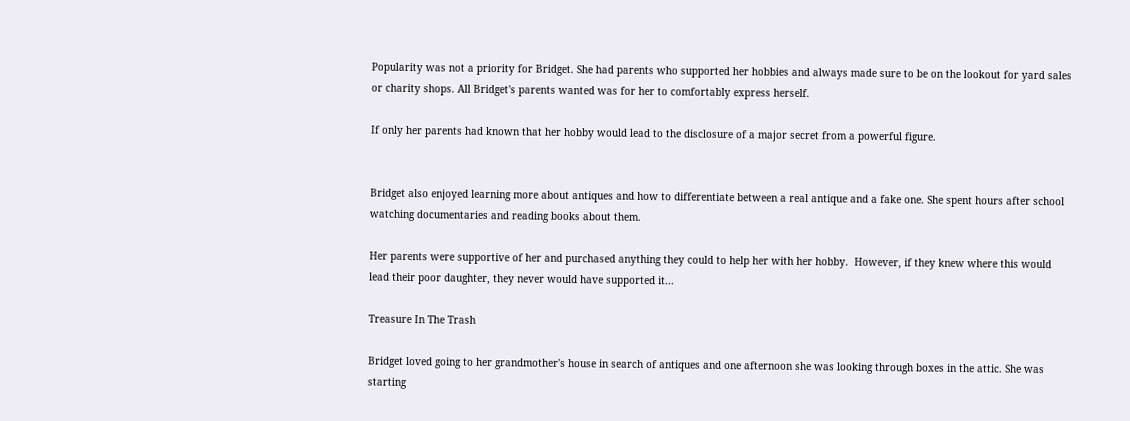Popularity was not a priority for Bridget. She had parents who supported her hobbies and always made sure to be on the lookout for yard sales or charity shops. All Bridget's parents wanted was for her to comfortably express herself.

If only her parents had known that her hobby would lead to the disclosure of a major secret from a powerful figure.


Bridget also enjoyed learning more about antiques and how to differentiate between a real antique and a fake one. She spent hours after school watching documentaries and reading books about them.

Her parents were supportive of her and purchased anything they could to help her with her hobby.  However, if they knew where this would lead their poor daughter, they never would have supported it...

Treasure In The Trash

Bridget loved going to her grandmother's house in search of antiques and one afternoon she was looking through boxes in the attic. She was starting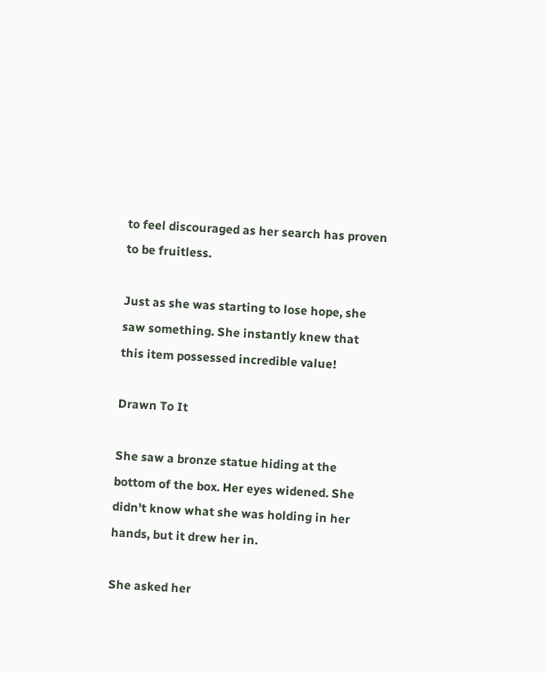to feel discouraged as her search has proven to be fruitless.

Just as she was starting to lose hope, she saw something. She instantly knew that this item possessed incredible value!

Drawn To It

She saw a bronze statue hiding at the bottom of the box. Her eyes widened. She didn't know what she was holding in her hands, but it drew her in.

She asked her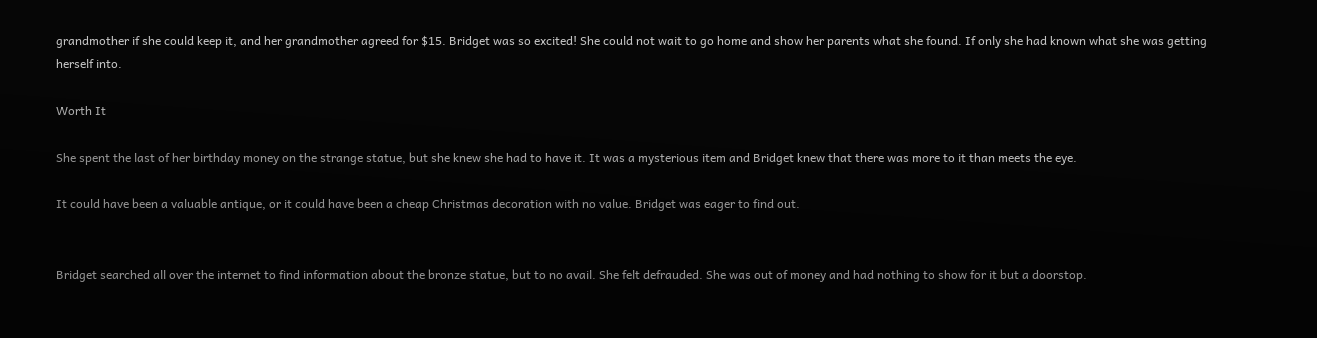grandmother if she could keep it, and her grandmother agreed for $15. Bridget was so excited! She could not wait to go home and show her parents what she found. If only she had known what she was getting herself into.

Worth It

She spent the last of her birthday money on the strange statue, but she knew she had to have it. It was a mysterious item and Bridget knew that there was more to it than meets the eye.

It could have been a valuable antique, or it could have been a cheap Christmas decoration with no value. Bridget was eager to find out.


Bridget searched all over the internet to find information about the bronze statue, but to no avail. She felt defrauded. She was out of money and had nothing to show for it but a doorstop.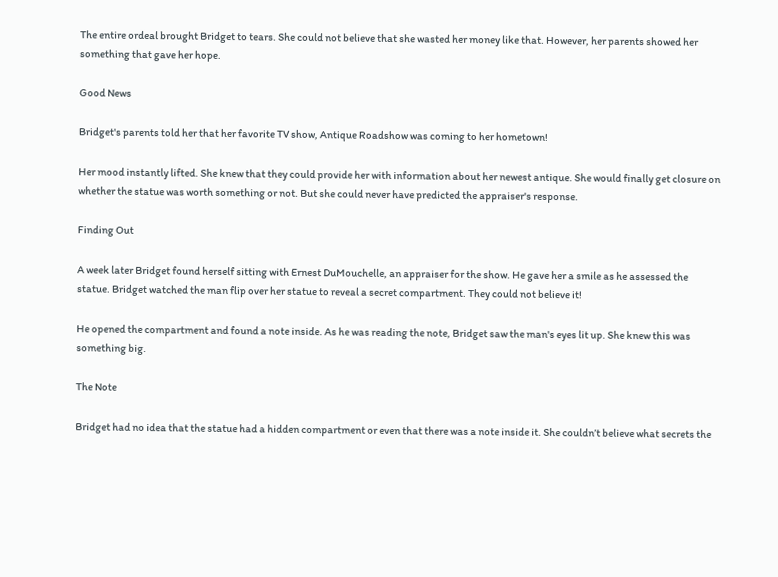The entire ordeal brought Bridget to tears. She could not believe that she wasted her money like that. However, her parents showed her something that gave her hope.

Good News

Bridget's parents told her that her favorite TV show, Antique Roadshow was coming to her hometown!

Her mood instantly lifted. She knew that they could provide her with information about her newest antique. She would finally get closure on whether the statue was worth something or not. But she could never have predicted the appraiser's response.

Finding Out

A week later Bridget found herself sitting with Ernest DuMouchelle, an appraiser for the show. He gave her a smile as he assessed the statue. Bridget watched the man flip over her statue to reveal a secret compartment. They could not believe it!

He opened the compartment and found a note inside. As he was reading the note, Bridget saw the man's eyes lit up. She knew this was something big.

The Note

Bridget had no idea that the statue had a hidden compartment or even that there was a note inside it. She couldn’t believe what secrets the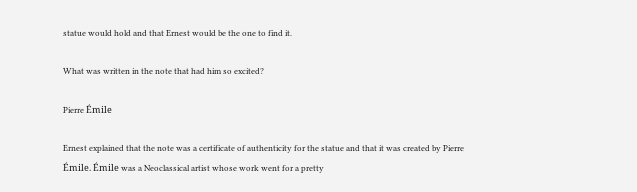statue would hold and that Ernest would be the one to find it.

What was written in the note that had him so excited?

Pierre Émile

Ernest explained that the note was a certificate of authenticity for the statue and that it was created by Pierre Émile. Émile was a Neoclassical artist whose work went for a pretty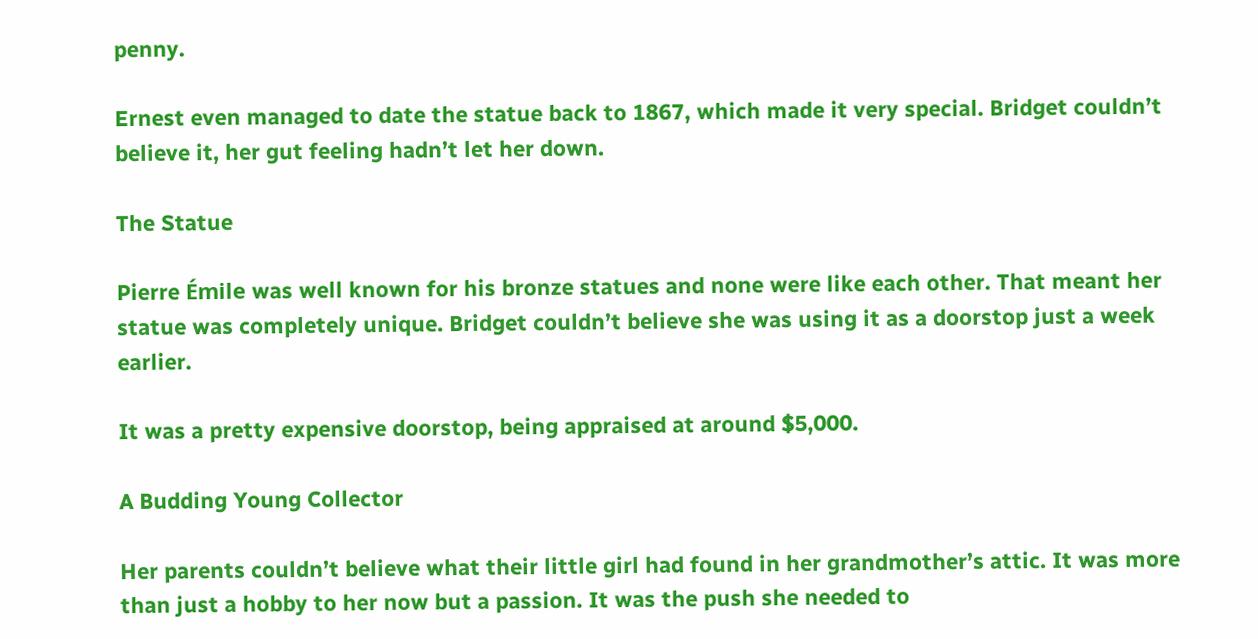penny.

Ernest even managed to date the statue back to 1867, which made it very special. Bridget couldn’t believe it, her gut feeling hadn’t let her down.

The Statue

Pierre Émile was well known for his bronze statues and none were like each other. That meant her statue was completely unique. Bridget couldn’t believe she was using it as a doorstop just a week earlier.

It was a pretty expensive doorstop, being appraised at around $5,000.

A Budding Young Collector

Her parents couldn’t believe what their little girl had found in her grandmother’s attic. It was more than just a hobby to her now but a passion. It was the push she needed to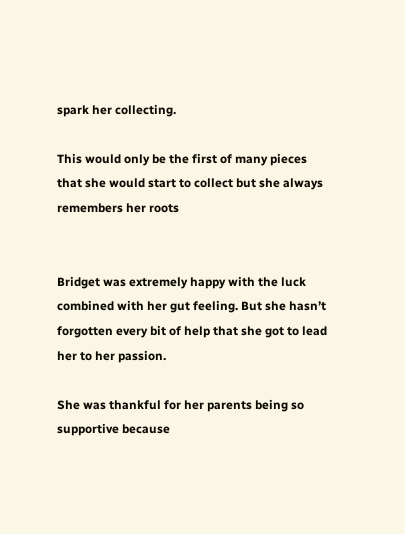spark her collecting.

This would only be the first of many pieces that she would start to collect but she always remembers her roots


Bridget was extremely happy with the luck combined with her gut feeling. But she hasn’t forgotten every bit of help that she got to lead her to her passion.

She was thankful for her parents being so supportive because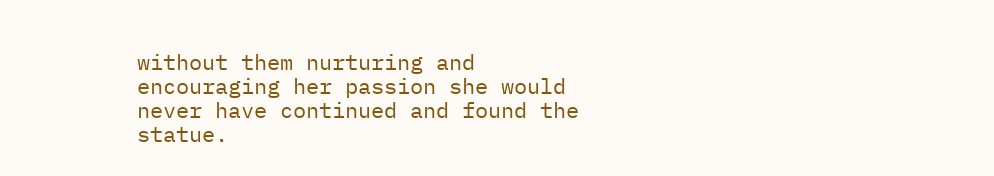without them nurturing and encouraging her passion she would never have continued and found the statue.